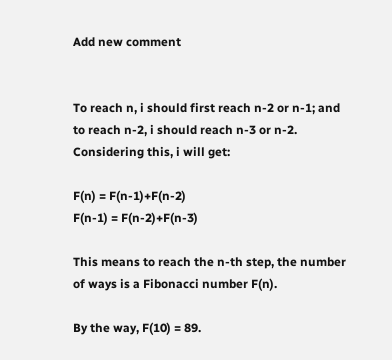Add new comment


To reach n, i should first reach n-2 or n-1; and to reach n-2, i should reach n-3 or n-2.
Considering this, i will get:

F(n) = F(n-1)+F(n-2)
F(n-1) = F(n-2)+F(n-3)

This means to reach the n-th step, the number of ways is a Fibonacci number F(n).

By the way, F(10) = 89.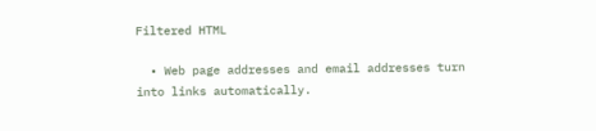Filtered HTML

  • Web page addresses and email addresses turn into links automatically.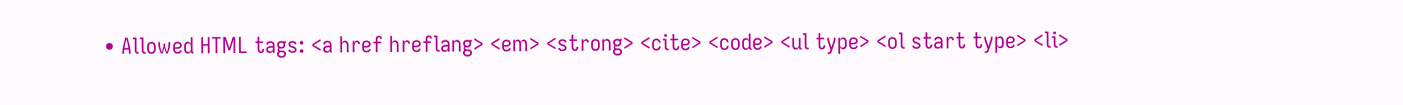• Allowed HTML tags: <a href hreflang> <em> <strong> <cite> <code> <ul type> <ol start type> <li>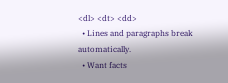<dl> <dt> <dd>
  • Lines and paragraphs break automatically.
  • Want facts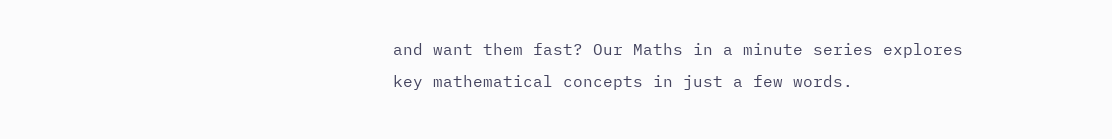and want them fast? Our Maths in a minute series explores key mathematical concepts in just a few words.